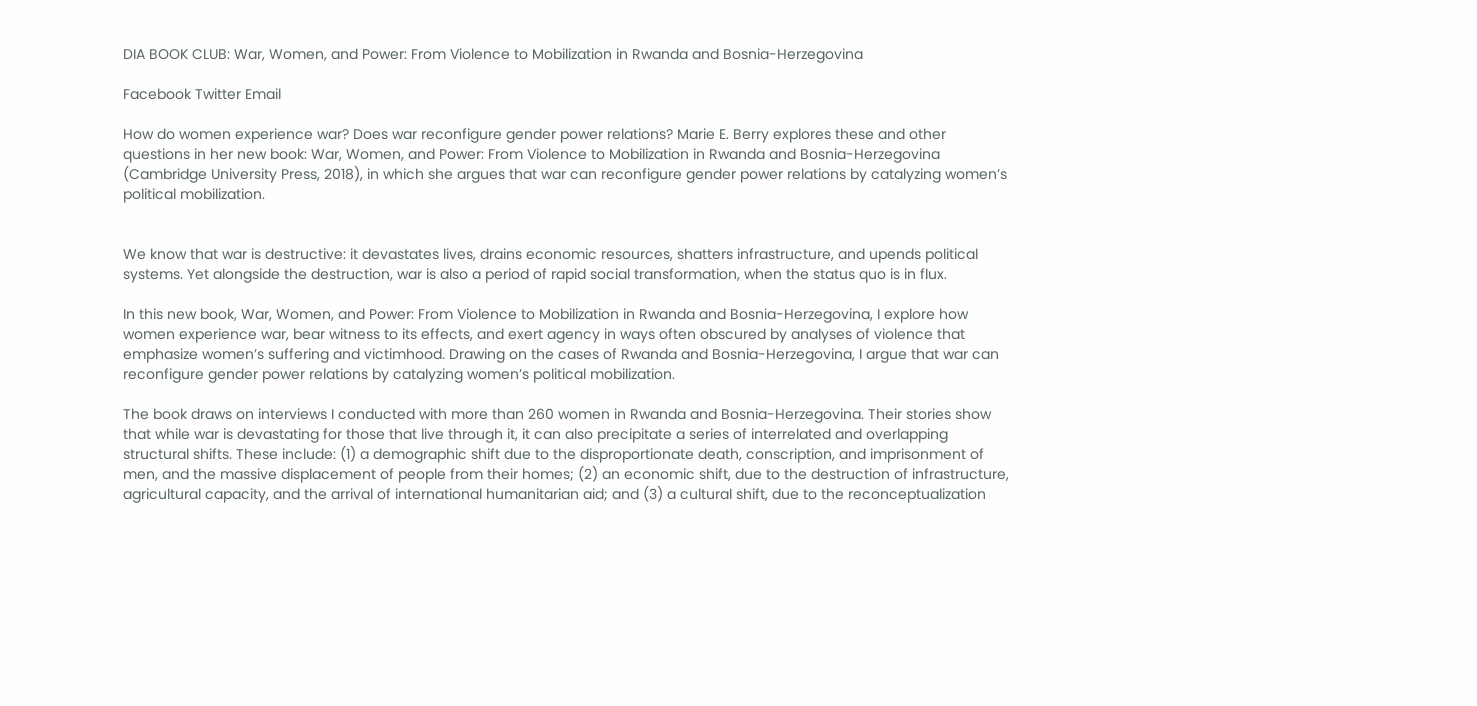DIA BOOK CLUB: War, Women, and Power: From Violence to Mobilization in Rwanda and Bosnia-Herzegovina

Facebook Twitter Email

How do women experience war? Does war reconfigure gender power relations? Marie E. Berry explores these and other questions in her new book: War, Women, and Power: From Violence to Mobilization in Rwanda and Bosnia-Herzegovina (Cambridge University Press, 2018), in which she argues that war can reconfigure gender power relations by catalyzing women’s political mobilization.


We know that war is destructive: it devastates lives, drains economic resources, shatters infrastructure, and upends political systems. Yet alongside the destruction, war is also a period of rapid social transformation, when the status quo is in flux.

In this new book, War, Women, and Power: From Violence to Mobilization in Rwanda and Bosnia-Herzegovina, I explore how women experience war, bear witness to its effects, and exert agency in ways often obscured by analyses of violence that emphasize women’s suffering and victimhood. Drawing on the cases of Rwanda and Bosnia-Herzegovina, I argue that war can reconfigure gender power relations by catalyzing women’s political mobilization.

The book draws on interviews I conducted with more than 260 women in Rwanda and Bosnia-Herzegovina. Their stories show that while war is devastating for those that live through it, it can also precipitate a series of interrelated and overlapping structural shifts. These include: (1) a demographic shift due to the disproportionate death, conscription, and imprisonment of men, and the massive displacement of people from their homes; (2) an economic shift, due to the destruction of infrastructure, agricultural capacity, and the arrival of international humanitarian aid; and (3) a cultural shift, due to the reconceptualization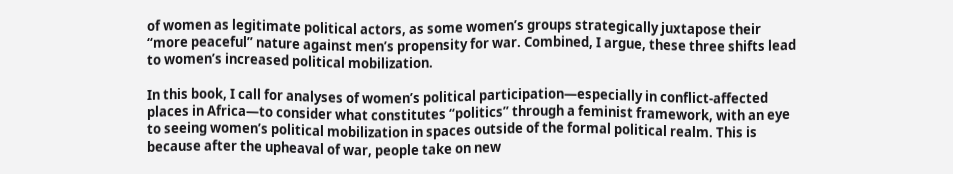of women as legitimate political actors, as some women’s groups strategically juxtapose their “more peaceful” nature against men’s propensity for war. Combined, I argue, these three shifts lead to women’s increased political mobilization.

In this book, I call for analyses of women’s political participation—especially in conflict-affected places in Africa—to consider what constitutes “politics” through a feminist framework, with an eye to seeing women’s political mobilization in spaces outside of the formal political realm. This is because after the upheaval of war, people take on new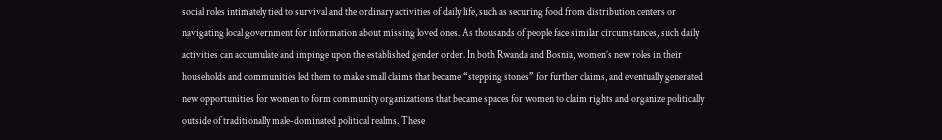social roles intimately tied to survival and the ordinary activities of daily life, such as securing food from distribution centers or navigating local government for information about missing loved ones. As thousands of people face similar circumstances, such daily activities can accumulate and impinge upon the established gender order. In both Rwanda and Bosnia, women’s new roles in their households and communities led them to make small claims that became “stepping stones” for further claims, and eventually generated new opportunities for women to form community organizations that became spaces for women to claim rights and organize politically outside of traditionally male-dominated political realms. These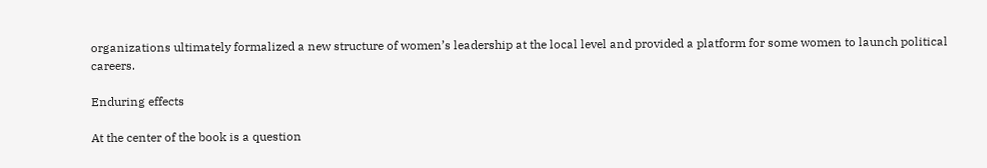organizations ultimately formalized a new structure of women’s leadership at the local level and provided a platform for some women to launch political careers.

Enduring effects

At the center of the book is a question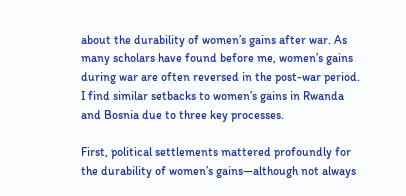about the durability of women’s gains after war. As many scholars have found before me, women’s gains during war are often reversed in the post-war period. I find similar setbacks to women’s gains in Rwanda and Bosnia due to three key processes.

First, political settlements mattered profoundly for the durability of women’s gains—although not always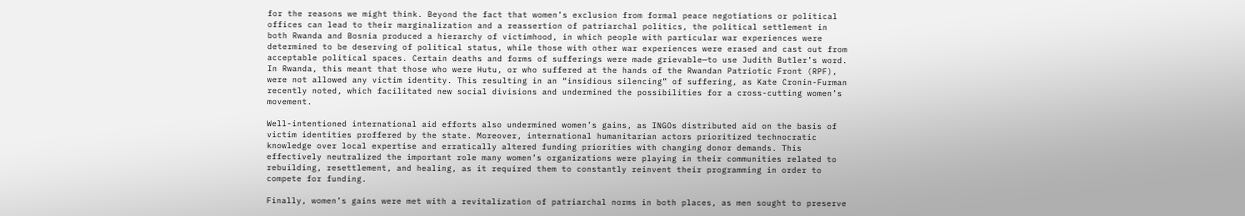for the reasons we might think. Beyond the fact that women’s exclusion from formal peace negotiations or political offices can lead to their marginalization and a reassertion of patriarchal politics, the political settlement in both Rwanda and Bosnia produced a hierarchy of victimhood, in which people with particular war experiences were determined to be deserving of political status, while those with other war experiences were erased and cast out from acceptable political spaces. Certain deaths and forms of sufferings were made grievable—to use Judith Butler’s word. In Rwanda, this meant that those who were Hutu, or who suffered at the hands of the Rwandan Patriotic Front (RPF), were not allowed any victim identity. This resulting in an “insidious silencing” of suffering, as Kate Cronin-Furman recently noted, which facilitated new social divisions and undermined the possibilities for a cross-cutting women’s movement.

Well-intentioned international aid efforts also undermined women’s gains, as INGOs distributed aid on the basis of victim identities proffered by the state. Moreover, international humanitarian actors prioritized technocratic knowledge over local expertise and erratically altered funding priorities with changing donor demands. This effectively neutralized the important role many women’s organizations were playing in their communities related to rebuilding, resettlement, and healing, as it required them to constantly reinvent their programming in order to compete for funding.

Finally, women’s gains were met with a revitalization of patriarchal norms in both places, as men sought to preserve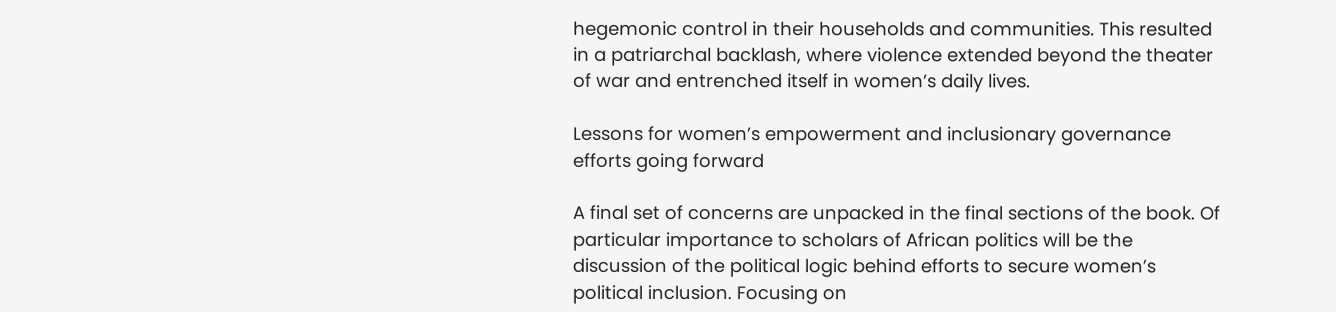hegemonic control in their households and communities. This resulted in a patriarchal backlash, where violence extended beyond the theater of war and entrenched itself in women’s daily lives.

Lessons for women’s empowerment and inclusionary governance efforts going forward

A final set of concerns are unpacked in the final sections of the book. Of particular importance to scholars of African politics will be the discussion of the political logic behind efforts to secure women’s political inclusion. Focusing on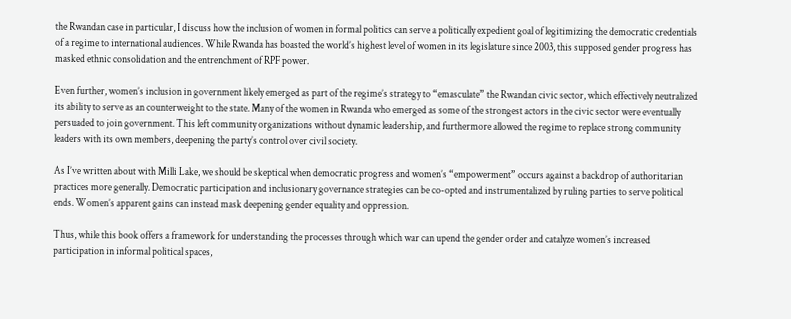the Rwandan case in particular, I discuss how the inclusion of women in formal politics can serve a politically expedient goal of legitimizing the democratic credentials of a regime to international audiences. While Rwanda has boasted the world’s highest level of women in its legislature since 2003, this supposed gender progress has masked ethnic consolidation and the entrenchment of RPF power.

Even further, women’s inclusion in government likely emerged as part of the regime’s strategy to “emasculate” the Rwandan civic sector, which effectively neutralized its ability to serve as an counterweight to the state. Many of the women in Rwanda who emerged as some of the strongest actors in the civic sector were eventually persuaded to join government. This left community organizations without dynamic leadership, and furthermore allowed the regime to replace strong community leaders with its own members, deepening the party’s control over civil society.

As I’ve written about with Milli Lake, we should be skeptical when democratic progress and women’s “empowerment” occurs against a backdrop of authoritarian practices more generally. Democratic participation and inclusionary governance strategies can be co-opted and instrumentalized by ruling parties to serve political ends. Women’s apparent gains can instead mask deepening gender equality and oppression.

Thus, while this book offers a framework for understanding the processes through which war can upend the gender order and catalyze women’s increased participation in informal political spaces,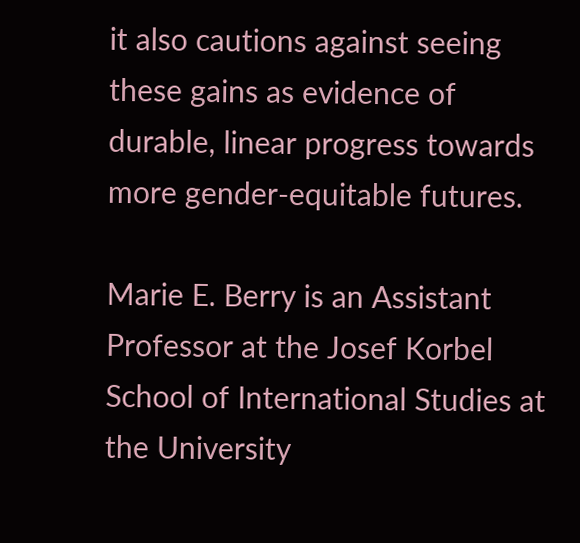it also cautions against seeing these gains as evidence of durable, linear progress towards more gender-equitable futures.

Marie E. Berry is an Assistant Professor at the Josef Korbel School of International Studies at the University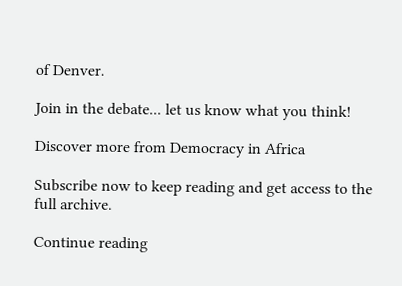of Denver.

Join in the debate... let us know what you think!

Discover more from Democracy in Africa

Subscribe now to keep reading and get access to the full archive.

Continue reading